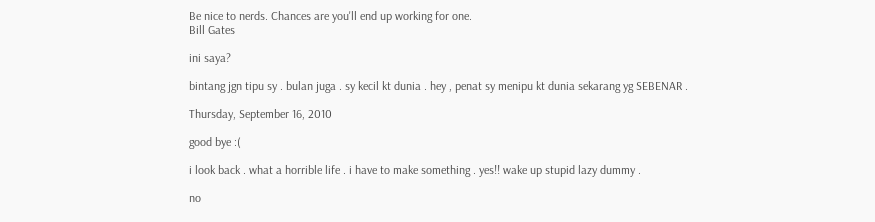Be nice to nerds. Chances are you'll end up working for one.
Bill Gates

ini saya?

bintang jgn tipu sy . bulan juga . sy kecil kt dunia . hey , penat sy menipu kt dunia sekarang yg SEBENAR .

Thursday, September 16, 2010

good bye :(

i look back . what a horrible life . i have to make something . yes!! wake up stupid lazy dummy .

no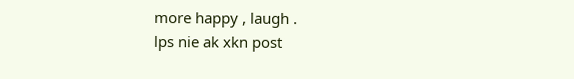more happy , laugh .
lps nie ak xkn post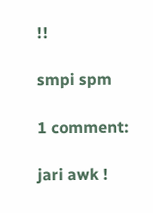!!

smpi spm

1 comment:

jari awk !